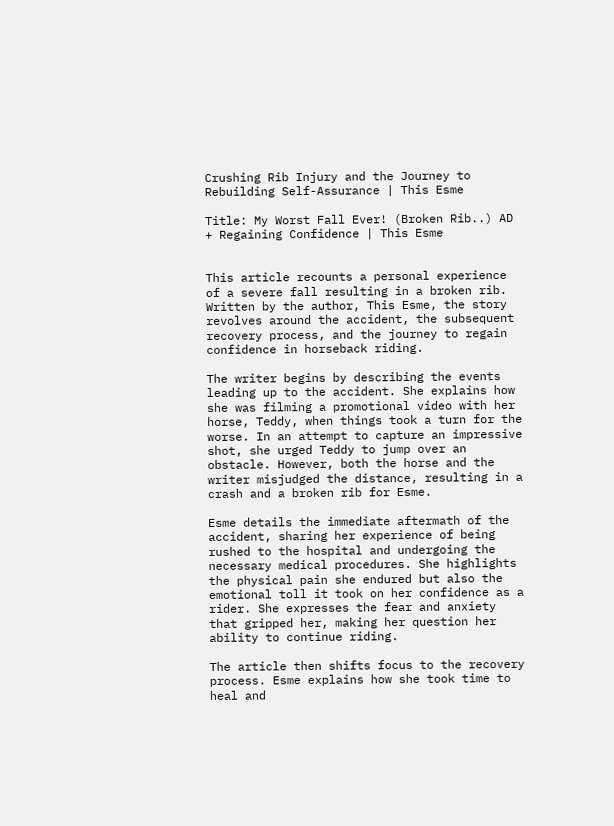Crushing Rib Injury and the Journey to Rebuilding Self-Assurance | This Esme

Title: My Worst Fall Ever! (Broken Rib..) AD + Regaining Confidence | This Esme


This article recounts a personal experience of a severe fall resulting in a broken rib. Written by the author, This Esme, the story revolves around the accident, the subsequent recovery process, and the journey to regain confidence in horseback riding.

The writer begins by describing the events leading up to the accident. She explains how she was filming a promotional video with her horse, Teddy, when things took a turn for the worse. In an attempt to capture an impressive shot, she urged Teddy to jump over an obstacle. However, both the horse and the writer misjudged the distance, resulting in a crash and a broken rib for Esme.

Esme details the immediate aftermath of the accident, sharing her experience of being rushed to the hospital and undergoing the necessary medical procedures. She highlights the physical pain she endured but also the emotional toll it took on her confidence as a rider. She expresses the fear and anxiety that gripped her, making her question her ability to continue riding.

The article then shifts focus to the recovery process. Esme explains how she took time to heal and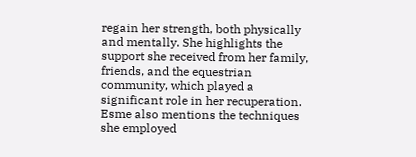regain her strength, both physically and mentally. She highlights the support she received from her family, friends, and the equestrian community, which played a significant role in her recuperation. Esme also mentions the techniques she employed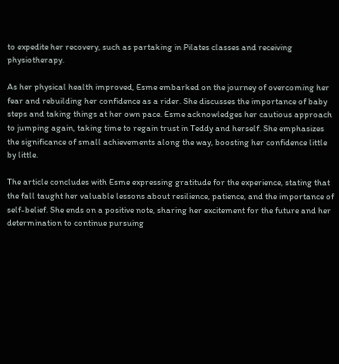to expedite her recovery, such as partaking in Pilates classes and receiving physiotherapy.

As her physical health improved, Esme embarked on the journey of overcoming her fear and rebuilding her confidence as a rider. She discusses the importance of baby steps and taking things at her own pace. Esme acknowledges her cautious approach to jumping again, taking time to regain trust in Teddy and herself. She emphasizes the significance of small achievements along the way, boosting her confidence little by little.

The article concludes with Esme expressing gratitude for the experience, stating that the fall taught her valuable lessons about resilience, patience, and the importance of self-belief. She ends on a positive note, sharing her excitement for the future and her determination to continue pursuing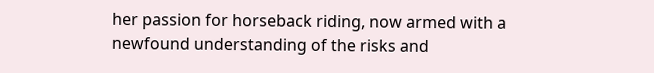her passion for horseback riding, now armed with a newfound understanding of the risks and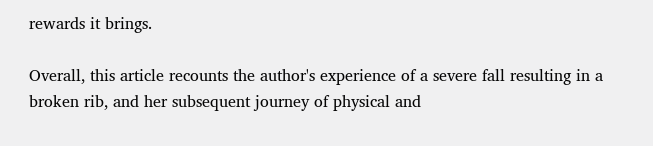rewards it brings.

Overall, this article recounts the author's experience of a severe fall resulting in a broken rib, and her subsequent journey of physical and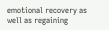emotional recovery as well as regaining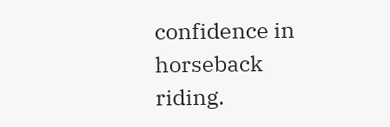confidence in horseback riding.